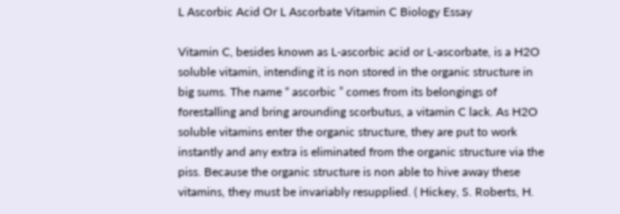L Ascorbic Acid Or L Ascorbate Vitamin C Biology Essay

Vitamin C, besides known as L-ascorbic acid or L-ascorbate, is a H2O soluble vitamin, intending it is non stored in the organic structure in big sums. The name “ ascorbic ” comes from its belongings of forestalling and bring arounding scorbutus, a vitamin C lack. As H2O soluble vitamins enter the organic structure, they are put to work instantly and any extra is eliminated from the organic structure via the piss. Because the organic structure is non able to hive away these vitamins, they must be invariably resupplied. ( Hickey, S. Roberts, H.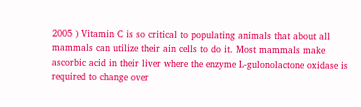2005 ) Vitamin C is so critical to populating animals that about all mammals can utilize their ain cells to do it. Most mammals make ascorbic acid in their liver where the enzyme L-gulonolactone oxidase is required to change over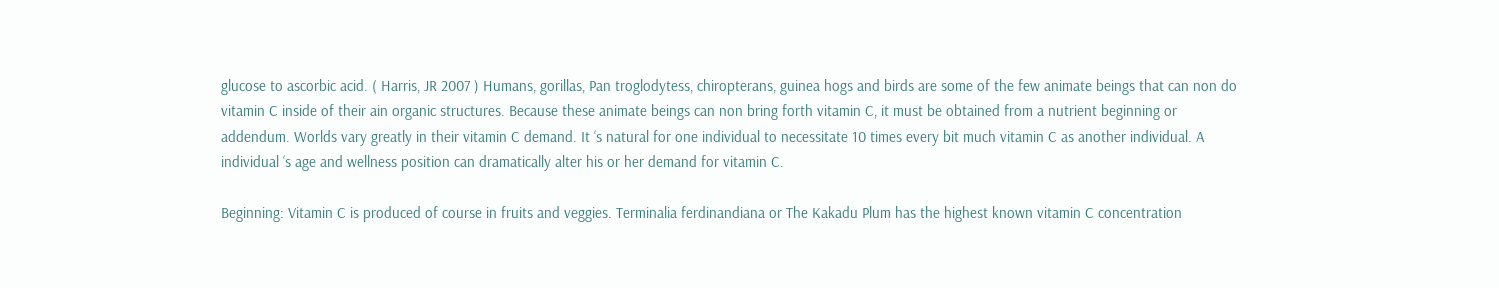glucose to ascorbic acid. ( Harris, JR 2007 ) Humans, gorillas, Pan troglodytess, chiropterans, guinea hogs and birds are some of the few animate beings that can non do vitamin C inside of their ain organic structures. Because these animate beings can non bring forth vitamin C, it must be obtained from a nutrient beginning or addendum. Worlds vary greatly in their vitamin C demand. It ‘s natural for one individual to necessitate 10 times every bit much vitamin C as another individual. A individual ‘s age and wellness position can dramatically alter his or her demand for vitamin C.

Beginning: Vitamin C is produced of course in fruits and veggies. Terminalia ferdinandiana or The Kakadu Plum has the highest known vitamin C concentration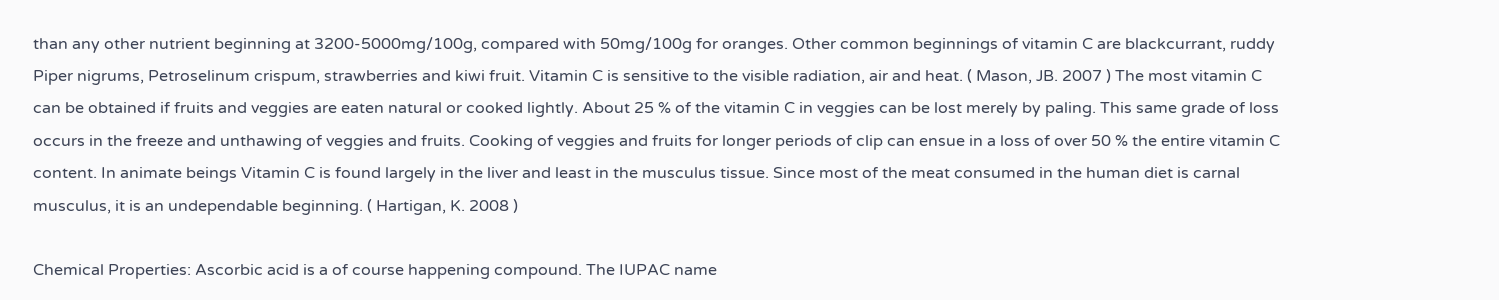than any other nutrient beginning at 3200-5000mg/100g, compared with 50mg/100g for oranges. Other common beginnings of vitamin C are blackcurrant, ruddy Piper nigrums, Petroselinum crispum, strawberries and kiwi fruit. Vitamin C is sensitive to the visible radiation, air and heat. ( Mason, JB. 2007 ) The most vitamin C can be obtained if fruits and veggies are eaten natural or cooked lightly. About 25 % of the vitamin C in veggies can be lost merely by paling. This same grade of loss occurs in the freeze and unthawing of veggies and fruits. Cooking of veggies and fruits for longer periods of clip can ensue in a loss of over 50 % the entire vitamin C content. In animate beings Vitamin C is found largely in the liver and least in the musculus tissue. Since most of the meat consumed in the human diet is carnal musculus, it is an undependable beginning. ( Hartigan, K. 2008 )

Chemical Properties: Ascorbic acid is a of course happening compound. The IUPAC name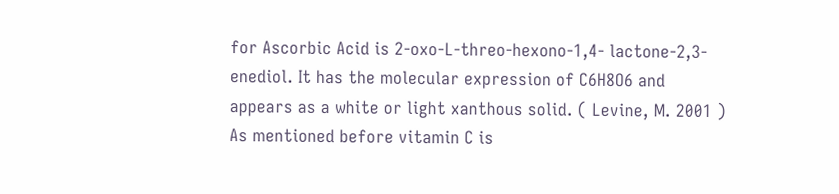for Ascorbic Acid is 2-oxo-L-threo-hexono-1,4- lactone-2,3-enediol. It has the molecular expression of C6H8O6 and appears as a white or light xanthous solid. ( Levine, M. 2001 ) As mentioned before vitamin C is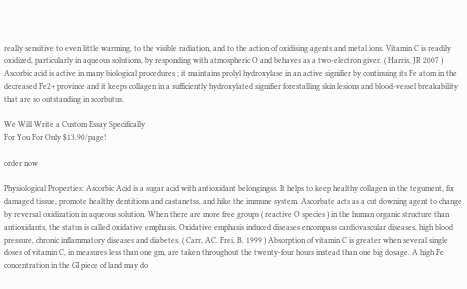really sensitive to even little warming, to the visible radiation, and to the action of oxidising agents and metal ions. Vitamin C is readily oxidized, particularly in aqueous solutions, by responding with atmospheric O and behaves as a two-electron giver. ( Harris, JR 2007 ) Ascorbic acid is active in many biological procedures ; it maintains prolyl hydroxylase in an active signifier by continuing its Fe atom in the decreased Fe2+ province and it keeps collagen in a sufficiently hydroxylated signifier forestalling skin lesions and blood-vessel breakability that are so outstanding in scorbutus.

We Will Write a Custom Essay Specifically
For You For Only $13.90/page!

order now

Physiological Properties: Ascorbic Acid is a sugar acid with antioxidant belongingss. It helps to keep healthy collagen in the tegument, fix damaged tissue, promote healthy dentitions and castanetss, and hike the immune system. Ascorbate acts as a cut downing agent to change by reversal oxidization in aqueous solution. When there are more free groups ( reactive O species ) in the human organic structure than antioxidants, the status is called oxidative emphasis. Oxidative emphasis induced diseases encompass cardiovascular diseases, high blood pressure, chronic inflammatory diseases and diabetes. ( Carr, AC. Frei, B. 1999 ) Absorption of vitamin C is greater when several single doses of vitamin C, in measures less than one gm, are taken throughout the twenty-four hours instead than one big dosage. A high Fe concentration in the GI piece of land may do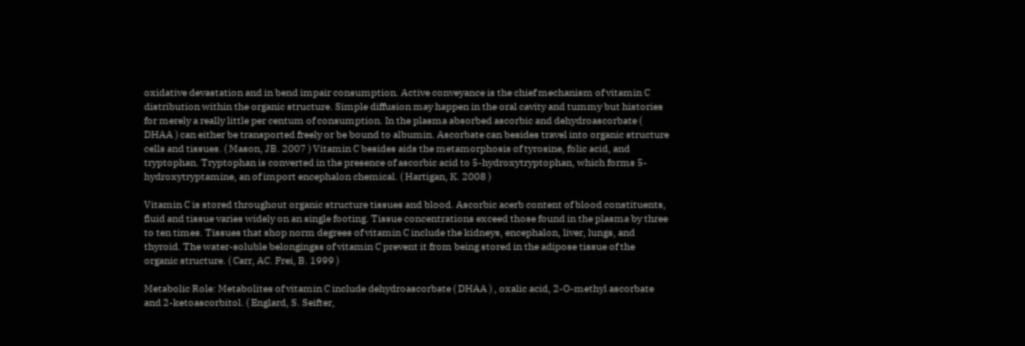oxidative devastation and in bend impair consumption. Active conveyance is the chief mechanism of vitamin C distribution within the organic structure. Simple diffusion may happen in the oral cavity and tummy but histories for merely a really little per centum of consumption. In the plasma absorbed ascorbic and dehydroascorbate ( DHAA ) can either be transported freely or be bound to albumin. Ascorbate can besides travel into organic structure cells and tissues. ( Mason, JB. 2007 ) Vitamin C besides aids the metamorphosis of tyrosine, folic acid, and tryptophan. Tryptophan is converted in the presence of ascorbic acid to 5-hydroxytryptophan, which forms 5-hydroxytryptamine, an of import encephalon chemical. ( Hartigan, K. 2008 )

Vitamin C is stored throughout organic structure tissues and blood. Ascorbic acerb content of blood constituents, fluid and tissue varies widely on an single footing. Tissue concentrations exceed those found in the plasma by three to ten times. Tissues that shop norm degrees of vitamin C include the kidneys, encephalon, liver, lungs, and thyroid. The water-soluble belongingss of vitamin C prevent it from being stored in the adipose tissue of the organic structure. ( Carr, AC. Frei, B. 1999 )

Metabolic Role: Metabolites of vitamin C include dehydroascorbate ( DHAA ) , oxalic acid, 2-O-methyl ascorbate and 2-ketoascorbitol. ( Englard, S. Seifter,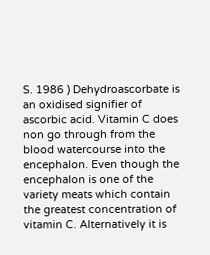S. 1986 ) Dehydroascorbate is an oxidised signifier of ascorbic acid. Vitamin C does non go through from the blood watercourse into the encephalon. Even though the encephalon is one of the variety meats which contain the greatest concentration of vitamin C. Alternatively it is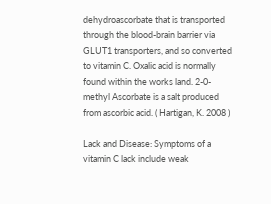dehydroascorbate that is transported through the blood-brain barrier via GLUT1 transporters, and so converted to vitamin C. Oxalic acid is normally found within the works land. 2-0-methyl Ascorbate is a salt produced from ascorbic acid. ( Hartigan, K. 2008 )

Lack and Disease: Symptoms of a vitamin C lack include weak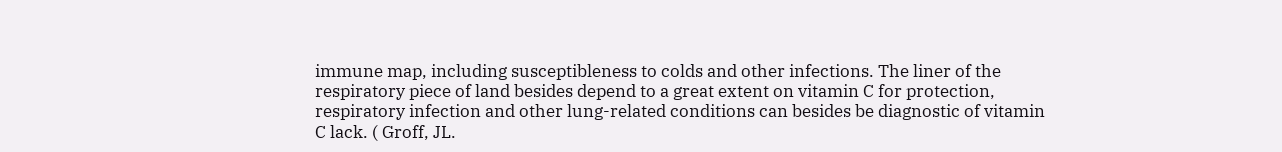immune map, including susceptibleness to colds and other infections. The liner of the respiratory piece of land besides depend to a great extent on vitamin C for protection, respiratory infection and other lung-related conditions can besides be diagnostic of vitamin C lack. ( Groff, JL.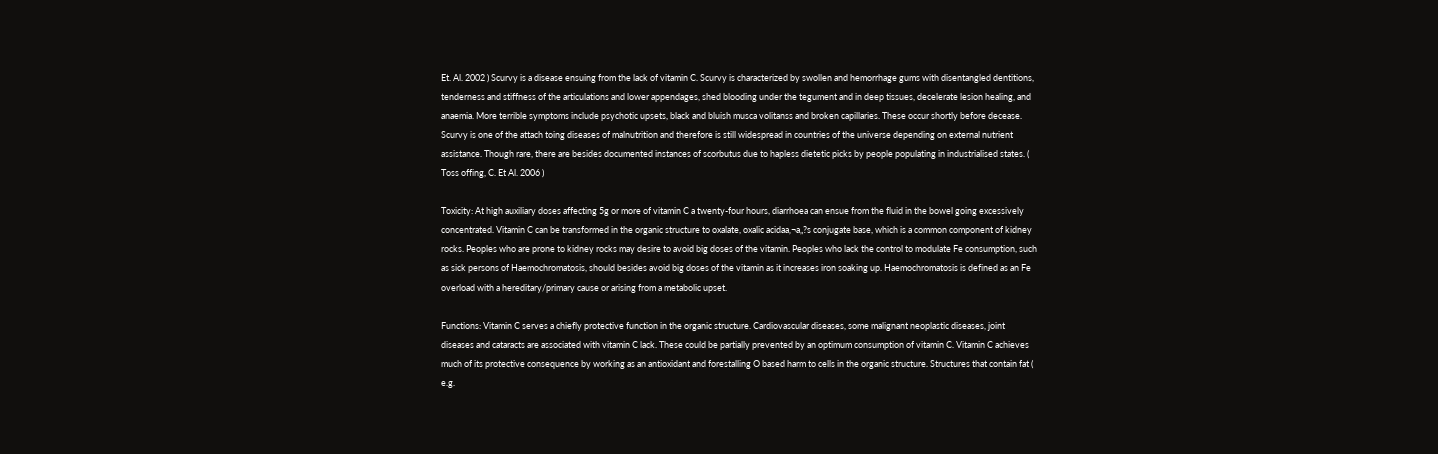Et. Al. 2002 ) Scurvy is a disease ensuing from the lack of vitamin C. Scurvy is characterized by swollen and hemorrhage gums with disentangled dentitions, tenderness and stiffness of the articulations and lower appendages, shed blooding under the tegument and in deep tissues, decelerate lesion healing, and anaemia. More terrible symptoms include psychotic upsets, black and bluish musca volitanss and broken capillaries. These occur shortly before decease. Scurvy is one of the attach toing diseases of malnutrition and therefore is still widespread in countries of the universe depending on external nutrient assistance. Though rare, there are besides documented instances of scorbutus due to hapless dietetic picks by people populating in industrialised states. ( Toss offing, C. Et Al. 2006 )

Toxicity: At high auxiliary doses affecting 5g or more of vitamin C a twenty-four hours, diarrhoea can ensue from the fluid in the bowel going excessively concentrated. Vitamin C can be transformed in the organic structure to oxalate, oxalic acidaa‚¬a„?s conjugate base, which is a common component of kidney rocks. Peoples who are prone to kidney rocks may desire to avoid big doses of the vitamin. Peoples who lack the control to modulate Fe consumption, such as sick persons of Haemochromatosis, should besides avoid big doses of the vitamin as it increases iron soaking up. Haemochromatosis is defined as an Fe overload with a hereditary/primary cause or arising from a metabolic upset.

Functions: Vitamin C serves a chiefly protective function in the organic structure. Cardiovascular diseases, some malignant neoplastic diseases, joint diseases and cataracts are associated with vitamin C lack. These could be partially prevented by an optimum consumption of vitamin C. Vitamin C achieves much of its protective consequence by working as an antioxidant and forestalling O based harm to cells in the organic structure. Structures that contain fat ( e.g.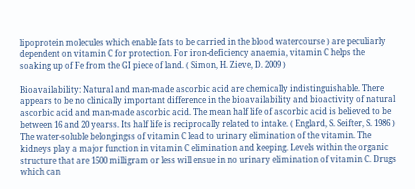lipoprotein molecules which enable fats to be carried in the blood watercourse ) are peculiarly dependent on vitamin C for protection. For iron-deficiency anaemia, vitamin C helps the soaking up of Fe from the GI piece of land. ( Simon, H. Zieve, D. 2009 )

Bioavailability: Natural and man-made ascorbic acid are chemically indistinguishable. There appears to be no clinically important difference in the bioavailability and bioactivity of natural ascorbic acid and man-made ascorbic acid. The mean half life of ascorbic acid is believed to be between 16 and 20 yearss. Its half life is reciprocally related to intake. ( Englard, S. Seifter, S. 1986 ) The water-soluble belongingss of vitamin C lead to urinary elimination of the vitamin. The kidneys play a major function in vitamin C elimination and keeping. Levels within the organic structure that are 1500 milligram or less will ensue in no urinary elimination of vitamin C. Drugs which can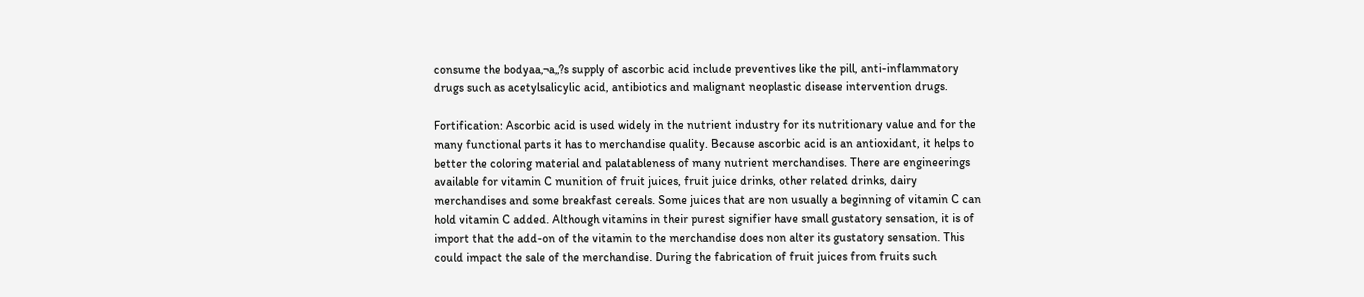consume the bodyaa‚¬a„?s supply of ascorbic acid include preventives like the pill, anti-inflammatory drugs such as acetylsalicylic acid, antibiotics and malignant neoplastic disease intervention drugs.

Fortification: Ascorbic acid is used widely in the nutrient industry for its nutritionary value and for the many functional parts it has to merchandise quality. Because ascorbic acid is an antioxidant, it helps to better the coloring material and palatableness of many nutrient merchandises. There are engineerings available for vitamin C munition of fruit juices, fruit juice drinks, other related drinks, dairy merchandises and some breakfast cereals. Some juices that are non usually a beginning of vitamin C can hold vitamin C added. Although vitamins in their purest signifier have small gustatory sensation, it is of import that the add-on of the vitamin to the merchandise does non alter its gustatory sensation. This could impact the sale of the merchandise. During the fabrication of fruit juices from fruits such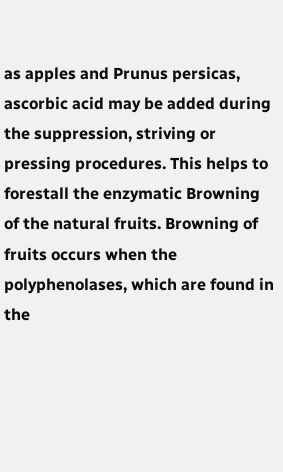as apples and Prunus persicas, ascorbic acid may be added during the suppression, striving or pressing procedures. This helps to forestall the enzymatic Browning of the natural fruits. Browning of fruits occurs when the polyphenolases, which are found in the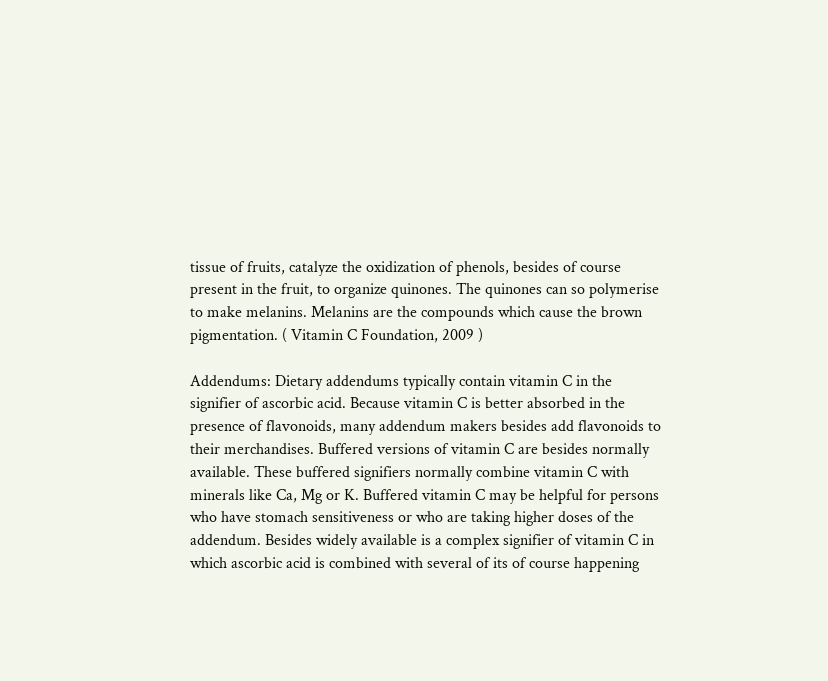tissue of fruits, catalyze the oxidization of phenols, besides of course present in the fruit, to organize quinones. The quinones can so polymerise to make melanins. Melanins are the compounds which cause the brown pigmentation. ( Vitamin C Foundation, 2009 )

Addendums: Dietary addendums typically contain vitamin C in the signifier of ascorbic acid. Because vitamin C is better absorbed in the presence of flavonoids, many addendum makers besides add flavonoids to their merchandises. Buffered versions of vitamin C are besides normally available. These buffered signifiers normally combine vitamin C with minerals like Ca, Mg or K. Buffered vitamin C may be helpful for persons who have stomach sensitiveness or who are taking higher doses of the addendum. Besides widely available is a complex signifier of vitamin C in which ascorbic acid is combined with several of its of course happening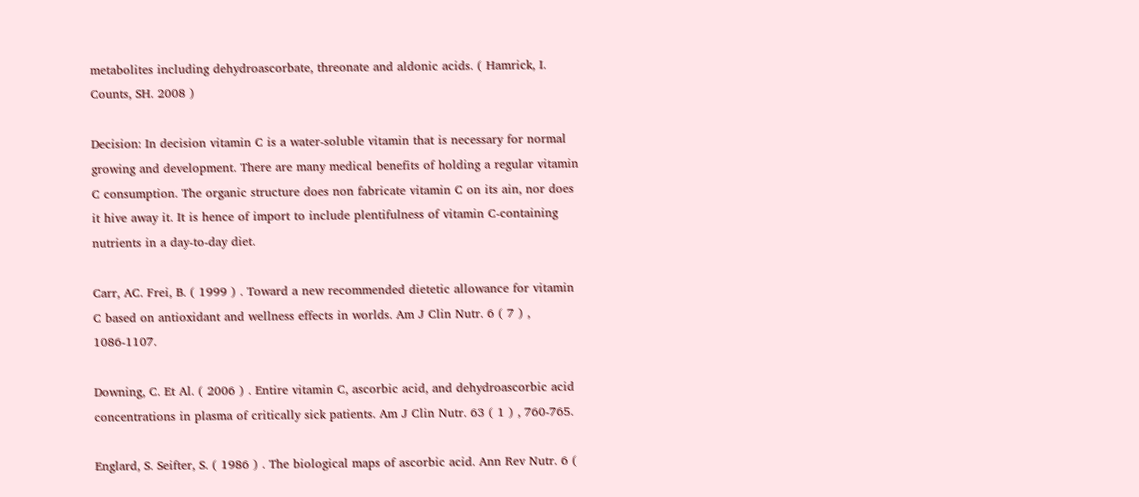metabolites including dehydroascorbate, threonate and aldonic acids. ( Hamrick, I. Counts, SH. 2008 )

Decision: In decision vitamin C is a water-soluble vitamin that is necessary for normal growing and development. There are many medical benefits of holding a regular vitamin C consumption. The organic structure does non fabricate vitamin C on its ain, nor does it hive away it. It is hence of import to include plentifulness of vitamin C-containing nutrients in a day-to-day diet.

Carr, AC. Frei, B. ( 1999 ) . Toward a new recommended dietetic allowance for vitamin C based on antioxidant and wellness effects in worlds. Am J Clin Nutr. 6 ( 7 ) , 1086-1107.

Downing, C. Et Al. ( 2006 ) . Entire vitamin C, ascorbic acid, and dehydroascorbic acid concentrations in plasma of critically sick patients. Am J Clin Nutr. 63 ( 1 ) , 760-765.

Englard, S. Seifter, S. ( 1986 ) . The biological maps of ascorbic acid. Ann Rev Nutr. 6 (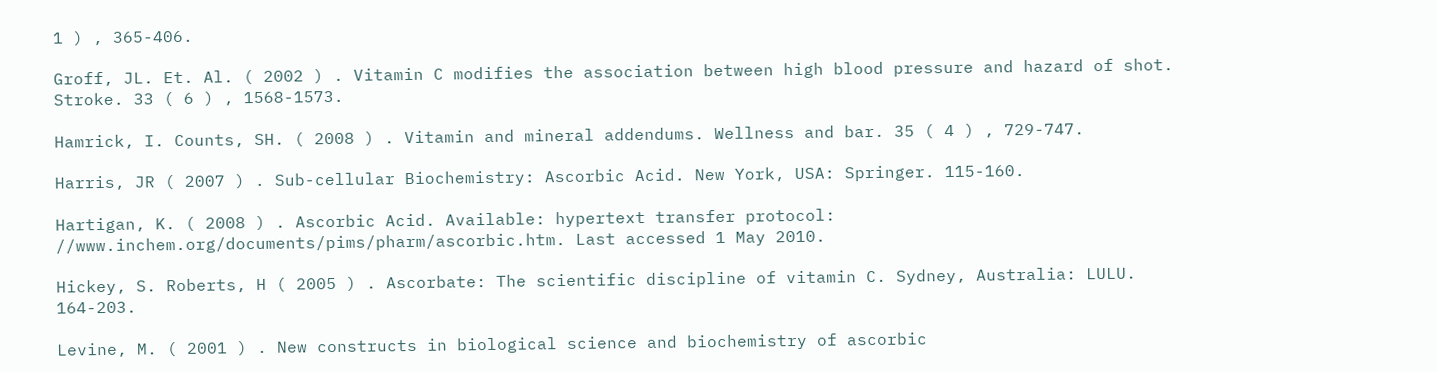1 ) , 365-406.

Groff, JL. Et. Al. ( 2002 ) . Vitamin C modifies the association between high blood pressure and hazard of shot. Stroke. 33 ( 6 ) , 1568-1573.

Hamrick, I. Counts, SH. ( 2008 ) . Vitamin and mineral addendums. Wellness and bar. 35 ( 4 ) , 729-747.

Harris, JR ( 2007 ) . Sub-cellular Biochemistry: Ascorbic Acid. New York, USA: Springer. 115-160.

Hartigan, K. ( 2008 ) . Ascorbic Acid. Available: hypertext transfer protocol: //www.inchem.org/documents/pims/pharm/ascorbic.htm. Last accessed 1 May 2010.

Hickey, S. Roberts, H ( 2005 ) . Ascorbate: The scientific discipline of vitamin C. Sydney, Australia: LULU. 164-203.

Levine, M. ( 2001 ) . New constructs in biological science and biochemistry of ascorbic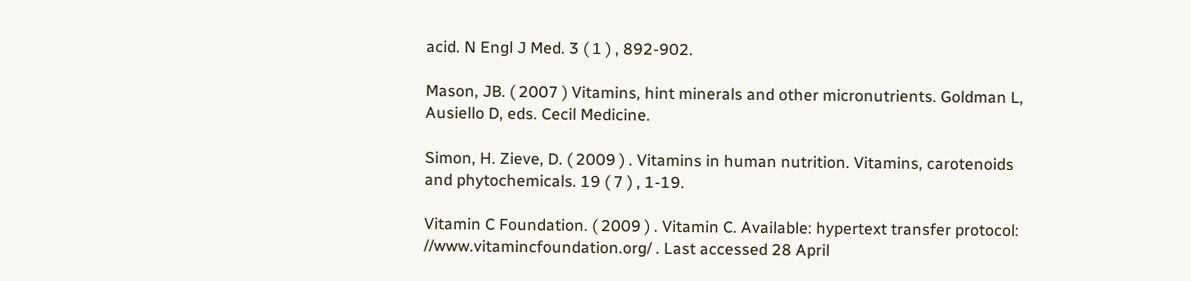acid. N Engl J Med. 3 ( 1 ) , 892-902.

Mason, JB. ( 2007 ) Vitamins, hint minerals and other micronutrients. Goldman L, Ausiello D, eds. Cecil Medicine.

Simon, H. Zieve, D. ( 2009 ) . Vitamins in human nutrition. Vitamins, carotenoids and phytochemicals. 19 ( 7 ) , 1-19.

Vitamin C Foundation. ( 2009 ) . Vitamin C. Available: hypertext transfer protocol: //www.vitamincfoundation.org/ . Last accessed 28 April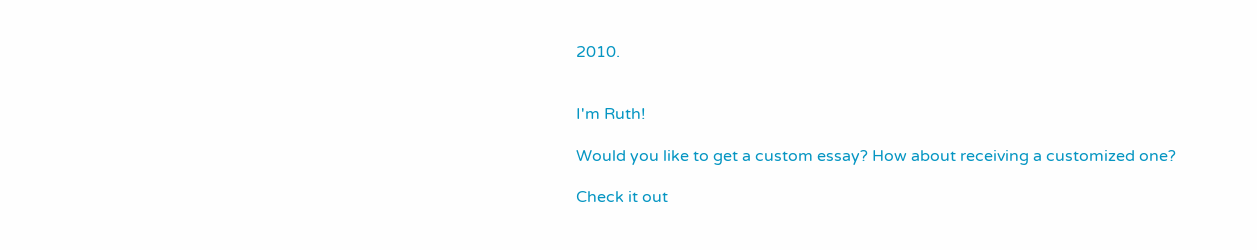2010.


I'm Ruth!

Would you like to get a custom essay? How about receiving a customized one?

Check it out